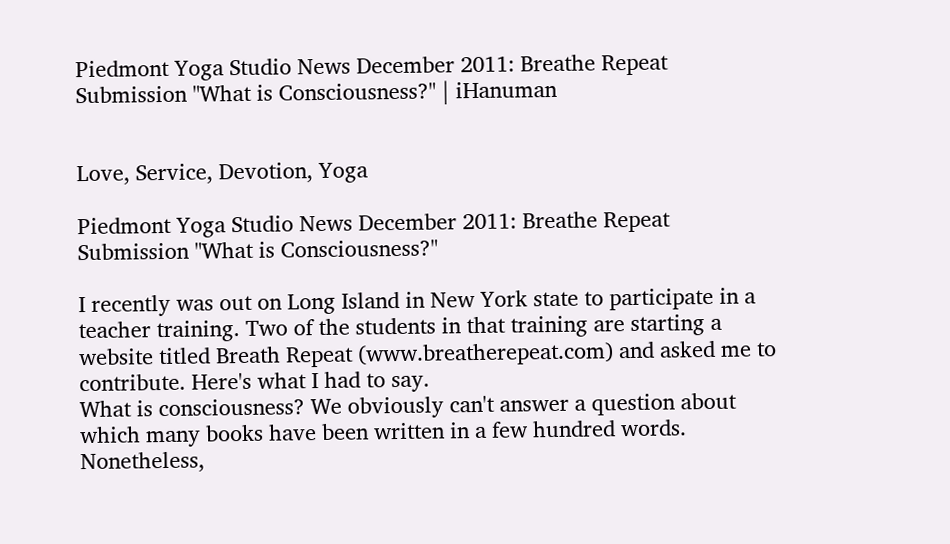Piedmont Yoga Studio News December 2011: Breathe Repeat Submission "What is Consciousness?" | iHanuman


Love, Service, Devotion, Yoga

Piedmont Yoga Studio News December 2011: Breathe Repeat Submission "What is Consciousness?"

I recently was out on Long Island in New York state to participate in a teacher training. Two of the students in that training are starting a website titled Breath Repeat (www.breatherepeat.com) and asked me to contribute. Here's what I had to say.
What is consciousness? We obviously can't answer a question about which many books have been written in a few hundred words. Nonetheless,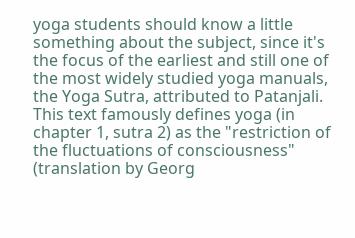yoga students should know a little something about the subject, since it's the focus of the earliest and still one of the most widely studied yoga manuals, the Yoga Sutra, attributed to Patanjali. This text famously defines yoga (in chapter 1, sutra 2) as the "restriction of the fluctuations of consciousness" (translation by Georg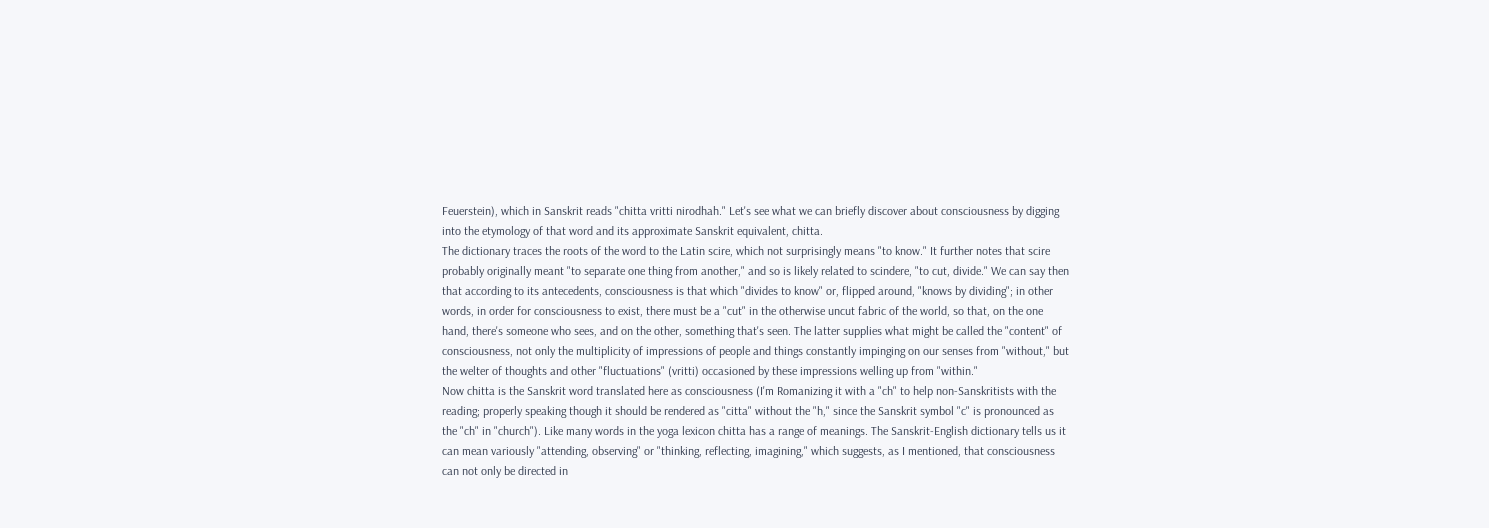Feuerstein), which in Sanskrit reads "chitta vritti nirodhah." Let's see what we can briefly discover about consciousness by digging into the etymology of that word and its approximate Sanskrit equivalent, chitta.
The dictionary traces the roots of the word to the Latin scire, which not surprisingly means "to know." It further notes that scire probably originally meant "to separate one thing from another," and so is likely related to scindere, "to cut, divide." We can say then that according to its antecedents, consciousness is that which "divides to know" or, flipped around, "knows by dividing"; in other words, in order for consciousness to exist, there must be a "cut" in the otherwise uncut fabric of the world, so that, on the one hand, there's someone who sees, and on the other, something that's seen. The latter supplies what might be called the "content" of consciousness, not only the multiplicity of impressions of people and things constantly impinging on our senses from "without," but the welter of thoughts and other "fluctuations" (vritti) occasioned by these impressions welling up from "within."
Now chitta is the Sanskrit word translated here as consciousness (I'm Romanizing it with a "ch" to help non-Sanskritists with the reading; properly speaking though it should be rendered as "citta" without the "h," since the Sanskrit symbol "c" is pronounced as the "ch" in "church"). Like many words in the yoga lexicon chitta has a range of meanings. The Sanskrit-English dictionary tells us it can mean variously "attending, observing" or "thinking, reflecting, imagining," which suggests, as I mentioned, that consciousness can not only be directed in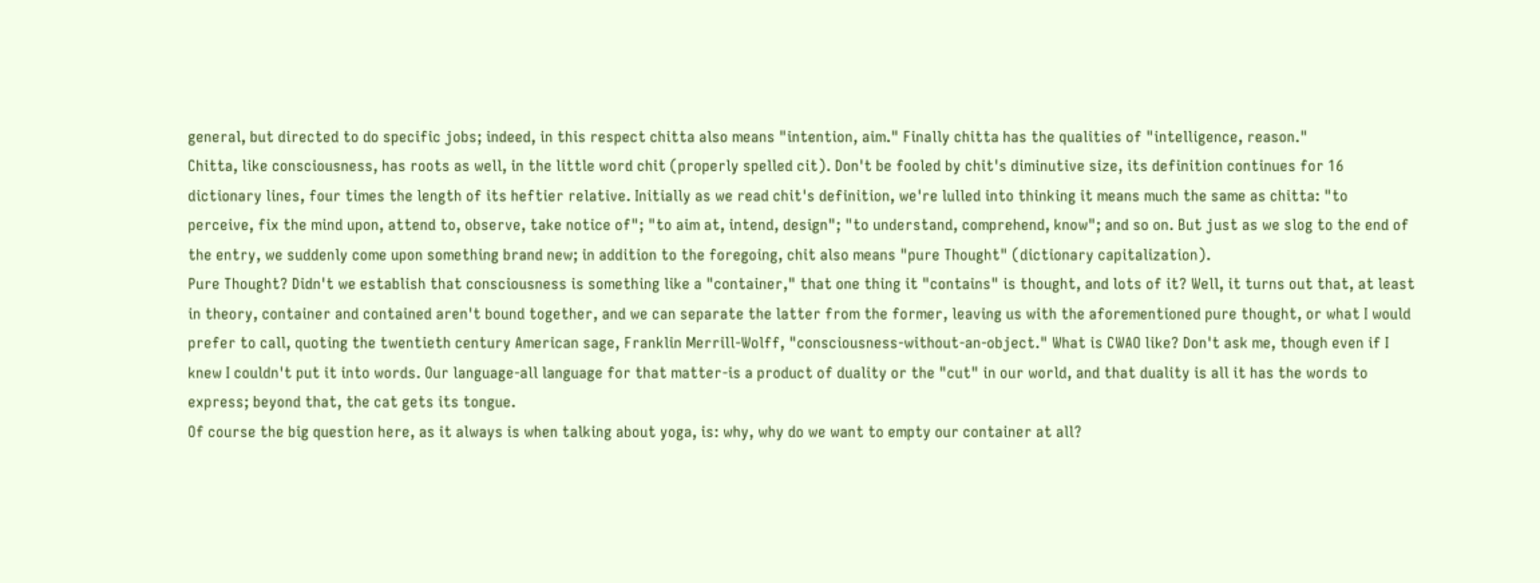general, but directed to do specific jobs; indeed, in this respect chitta also means "intention, aim." Finally chitta has the qualities of "intelligence, reason."
Chitta, like consciousness, has roots as well, in the little word chit (properly spelled cit). Don't be fooled by chit's diminutive size, its definition continues for 16 dictionary lines, four times the length of its heftier relative. Initially as we read chit's definition, we're lulled into thinking it means much the same as chitta: "to perceive, fix the mind upon, attend to, observe, take notice of"; "to aim at, intend, design"; "to understand, comprehend, know"; and so on. But just as we slog to the end of the entry, we suddenly come upon something brand new; in addition to the foregoing, chit also means "pure Thought" (dictionary capitalization).
Pure Thought? Didn't we establish that consciousness is something like a "container," that one thing it "contains" is thought, and lots of it? Well, it turns out that, at least in theory, container and contained aren't bound together, and we can separate the latter from the former, leaving us with the aforementioned pure thought, or what I would prefer to call, quoting the twentieth century American sage, Franklin Merrill-Wolff, "consciousness-without-an-object." What is CWAO like? Don't ask me, though even if I knew I couldn't put it into words. Our language-all language for that matter-is a product of duality or the "cut" in our world, and that duality is all it has the words to express; beyond that, the cat gets its tongue.
Of course the big question here, as it always is when talking about yoga, is: why, why do we want to empty our container at all?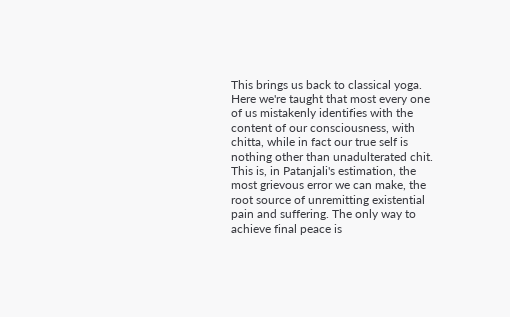This brings us back to classical yoga. Here we're taught that most every one of us mistakenly identifies with the content of our consciousness, with chitta, while in fact our true self is nothing other than unadulterated chit. This is, in Patanjali's estimation, the most grievous error we can make, the root source of unremitting existential pain and suffering. The only way to achieve final peace is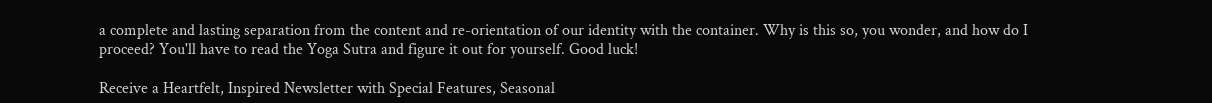a complete and lasting separation from the content and re-orientation of our identity with the container. Why is this so, you wonder, and how do I proceed? You'll have to read the Yoga Sutra and figure it out for yourself. Good luck!

Receive a Heartfelt, Inspired Newsletter with Special Features, Seasonal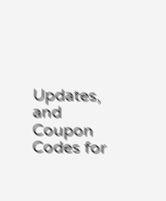Updates, and Coupon Codes for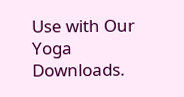Use with Our Yoga Downloads.